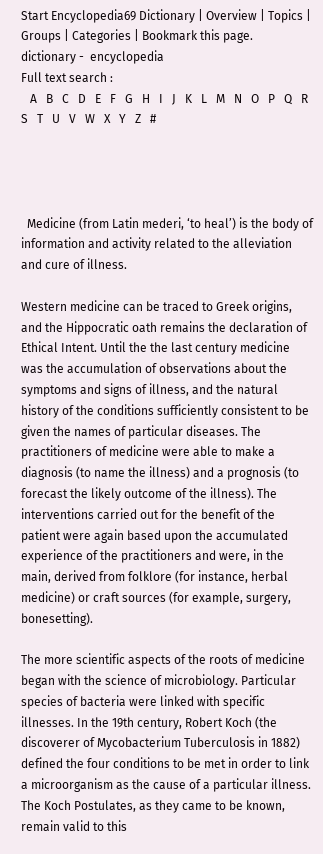Start Encyclopedia69 Dictionary | Overview | Topics | Groups | Categories | Bookmark this page.
dictionary -  encyclopedia
Full text search :
   A   B   C   D   E   F   G   H   I   J   K   L   M   N   O   P   Q   R   S   T   U   V   W   X   Y   Z   #




  Medicine (from Latin mederi, ‘to heal’) is the body of information and activity related to the alleviation and cure of illness.

Western medicine can be traced to Greek origins, and the Hippocratic oath remains the declaration of Ethical Intent. Until the the last century medicine was the accumulation of observations about the symptoms and signs of illness, and the natural history of the conditions sufficiently consistent to be given the names of particular diseases. The practitioners of medicine were able to make a diagnosis (to name the illness) and a prognosis (to forecast the likely outcome of the illness). The interventions carried out for the benefit of the patient were again based upon the accumulated experience of the practitioners and were, in the main, derived from folklore (for instance, herbal medicine) or craft sources (for example, surgery, bonesetting).

The more scientific aspects of the roots of medicine began with the science of microbiology. Particular species of bacteria were linked with specific illnesses. In the 19th century, Robert Koch (the discoverer of Mycobacterium Tuberculosis in 1882) defined the four conditions to be met in order to link a microorganism as the cause of a particular illness. The Koch Postulates, as they came to be known, remain valid to this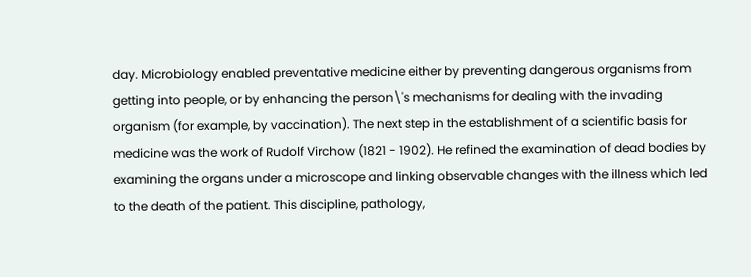day. Microbiology enabled preventative medicine either by preventing dangerous organisms from getting into people, or by enhancing the person\'s mechanisms for dealing with the invading organism (for example, by vaccination). The next step in the establishment of a scientific basis for medicine was the work of Rudolf Virchow (1821 - 1902). He refined the examination of dead bodies by examining the organs under a microscope and linking observable changes with the illness which led to the death of the patient. This discipline, pathology,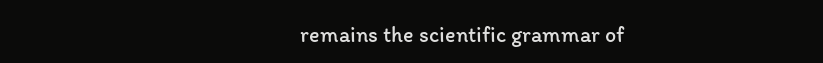remains the scientific grammar of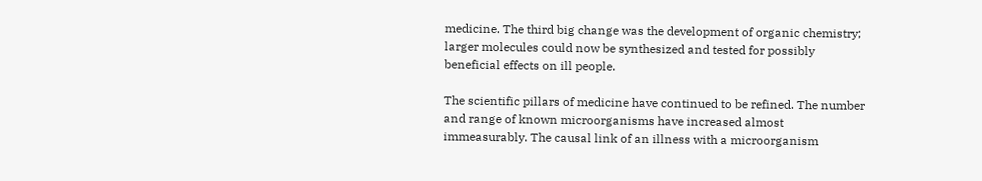medicine. The third big change was the development of organic chemistry; larger molecules could now be synthesized and tested for possibly beneficial effects on ill people.

The scientific pillars of medicine have continued to be refined. The number and range of known microorganisms have increased almost immeasurably. The causal link of an illness with a microorganism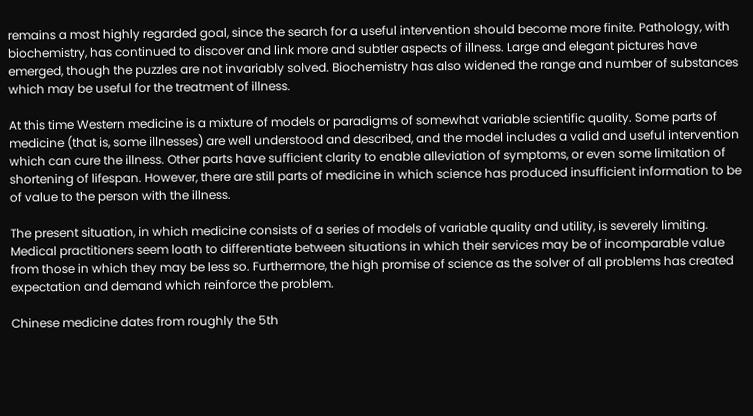remains a most highly regarded goal, since the search for a useful intervention should become more finite. Pathology, with biochemistry, has continued to discover and link more and subtler aspects of illness. Large and elegant pictures have emerged, though the puzzles are not invariably solved. Biochemistry has also widened the range and number of substances which may be useful for the treatment of illness.

At this time Western medicine is a mixture of models or paradigms of somewhat variable scientific quality. Some parts of medicine (that is, some illnesses) are well understood and described, and the model includes a valid and useful intervention which can cure the illness. Other parts have sufficient clarity to enable alleviation of symptoms, or even some limitation of shortening of lifespan. However, there are still parts of medicine in which science has produced insufficient information to be of value to the person with the illness.

The present situation, in which medicine consists of a series of models of variable quality and utility, is severely limiting. Medical practitioners seem loath to differentiate between situations in which their services may be of incomparable value from those in which they may be less so. Furthermore, the high promise of science as the solver of all problems has created expectation and demand which reinforce the problem.

Chinese medicine dates from roughly the 5th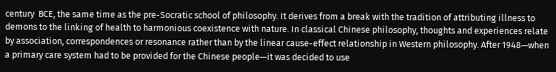century  BCE, the same time as the pre-Socratic school of philosophy. It derives from a break with the tradition of attributing illness to demons to the linking of health to harmonious coexistence with nature. In classical Chinese philosophy, thoughts and experiences relate by association, correspondences or resonance rather than by the linear cause-effect relationship in Western philosophy. After 1948—when a primary care system had to be provided for the Chinese people—it was decided to use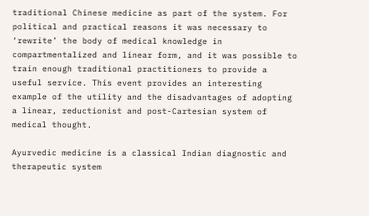traditional Chinese medicine as part of the system. For political and practical reasons it was necessary to ‘rewrite’ the body of medical knowledge in compartmentalized and linear form, and it was possible to train enough traditional practitioners to provide a useful service. This event provides an interesting example of the utility and the disadvantages of adopting a linear, reductionist and post-Cartesian system of medical thought.

Ayurvedic medicine is a classical Indian diagnostic and therapeutic system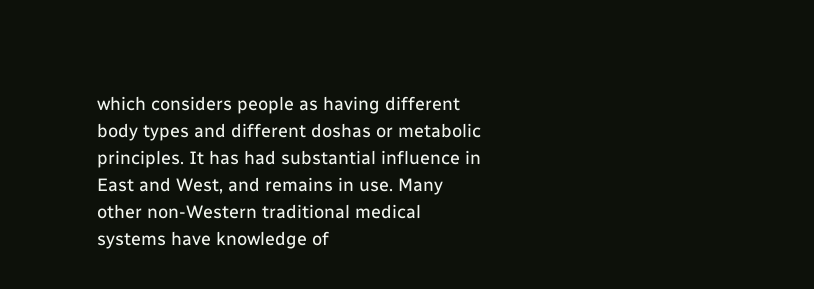which considers people as having different body types and different doshas or metabolic principles. It has had substantial influence in East and West, and remains in use. Many other non-Western traditional medical systems have knowledge of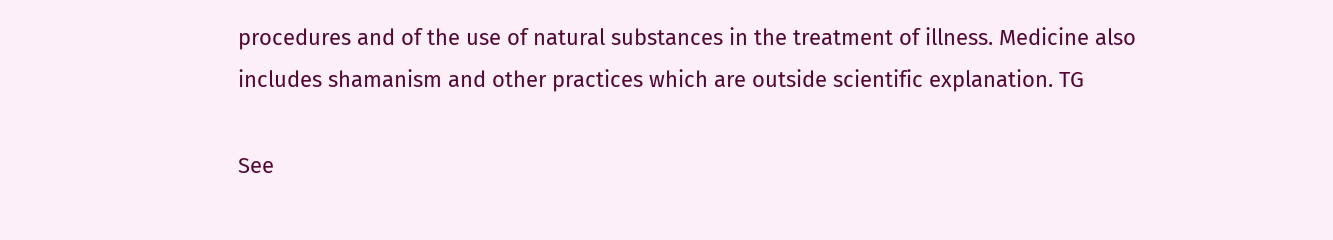procedures and of the use of natural substances in the treatment of illness. Medicine also includes shamanism and other practices which are outside scientific explanation. TG

See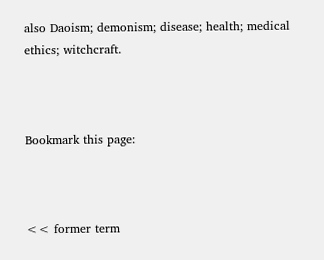also Daoism; demonism; disease; health; medical ethics; witchcraft.



Bookmark this page:



<< former term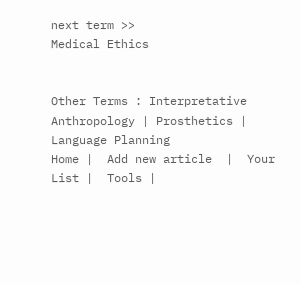next term >>
Medical Ethics


Other Terms : Interpretative Anthropology | Prosthetics | Language Planning
Home |  Add new article  |  Your List |  Tools |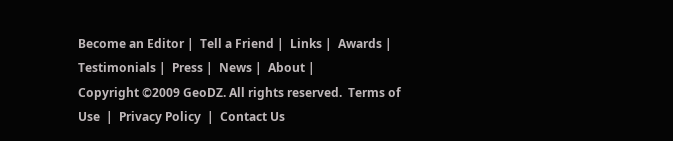Become an Editor |  Tell a Friend |  Links |  Awards |  Testimonials |  Press |  News |  About |
Copyright ©2009 GeoDZ. All rights reserved.  Terms of Use  |  Privacy Policy  |  Contact Us